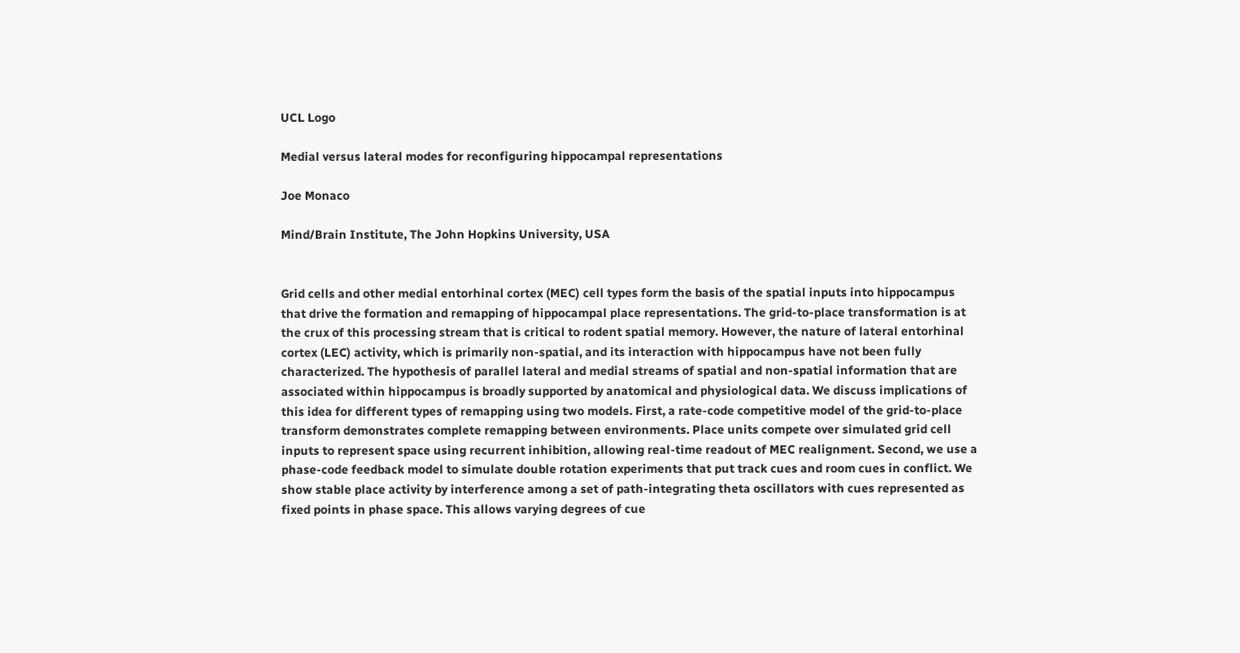UCL Logo

Medial versus lateral modes for reconfiguring hippocampal representations

Joe Monaco

Mind/Brain Institute, The John Hopkins University, USA


Grid cells and other medial entorhinal cortex (MEC) cell types form the basis of the spatial inputs into hippocampus that drive the formation and remapping of hippocampal place representations. The grid-to-place transformation is at the crux of this processing stream that is critical to rodent spatial memory. However, the nature of lateral entorhinal cortex (LEC) activity, which is primarily non-spatial, and its interaction with hippocampus have not been fully characterized. The hypothesis of parallel lateral and medial streams of spatial and non-spatial information that are associated within hippocampus is broadly supported by anatomical and physiological data. We discuss implications of this idea for different types of remapping using two models. First, a rate-code competitive model of the grid-to-place transform demonstrates complete remapping between environments. Place units compete over simulated grid cell inputs to represent space using recurrent inhibition, allowing real-time readout of MEC realignment. Second, we use a phase-code feedback model to simulate double rotation experiments that put track cues and room cues in conflict. We show stable place activity by interference among a set of path-integrating theta oscillators with cues represented as fixed points in phase space. This allows varying degrees of cue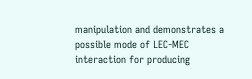manipulation and demonstrates a possible mode of LEC-MEC interaction for producing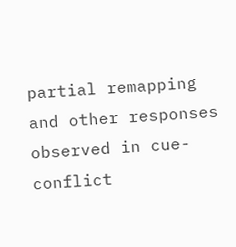partial remapping and other responses observed in cue-conflict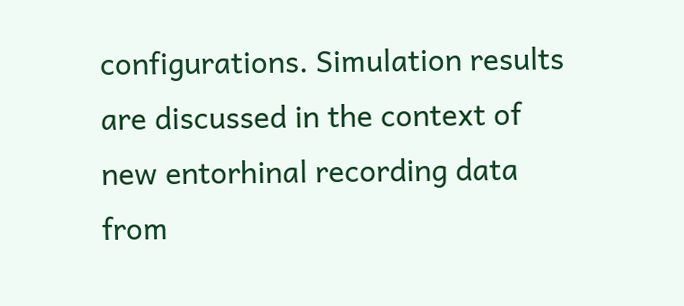configurations. Simulation results are discussed in the context of new entorhinal recording data from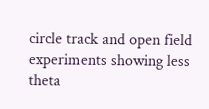circle track and open field experiments showing less theta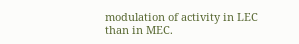modulation of activity in LEC than in MEC.